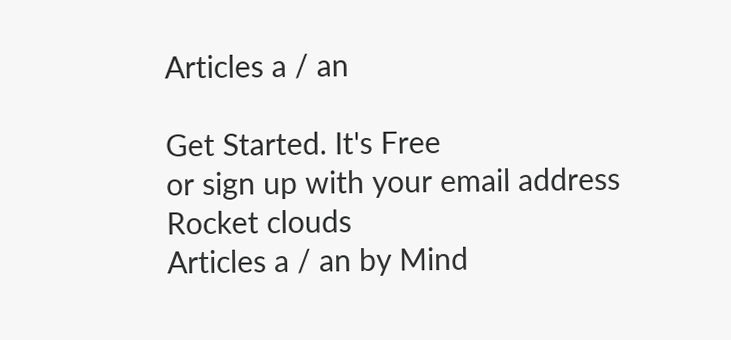Articles a / an

Get Started. It's Free
or sign up with your email address
Rocket clouds
Articles a / an by Mind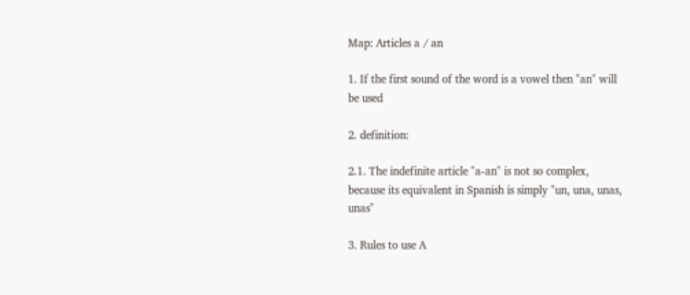Map: Articles a / an

1. If the first sound of the word is a vowel then "an" will be used

2. definition:

2.1. The indefinite article "a-an" is not so complex, because its equivalent in Spanish is simply "un, una, unas, unas"

3. Rules to use A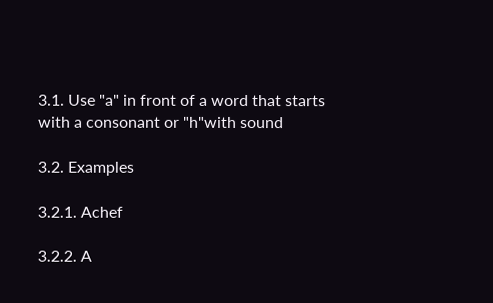3.1. Use "a" in front of a word that starts with a consonant or "h"with sound

3.2. Examples

3.2.1. Achef

3.2.2. A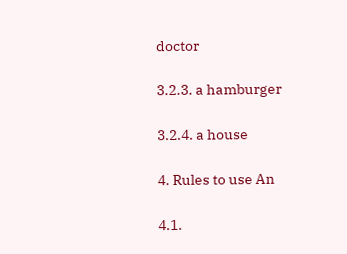doctor

3.2.3. a hamburger

3.2.4. a house

4. Rules to use An

4.1.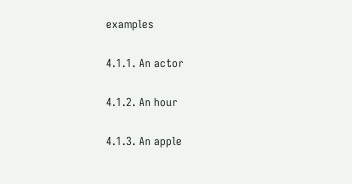examples

4.1.1. An actor

4.1.2. An hour

4.1.3. An apple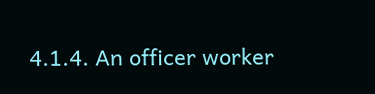4.1.4. An officer worker